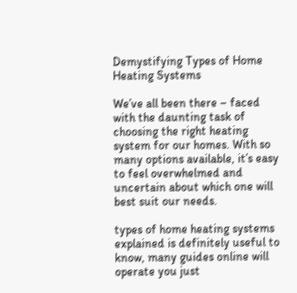Demystifying Types of Home Heating Systems

We’ve all been there – faced with the daunting task of choosing the right heating system for our homes. With so many options available, it’s easy to feel overwhelmed and uncertain about which one will best suit our needs.

types of home heating systems explained is definitely useful to know, many guides online will operate you just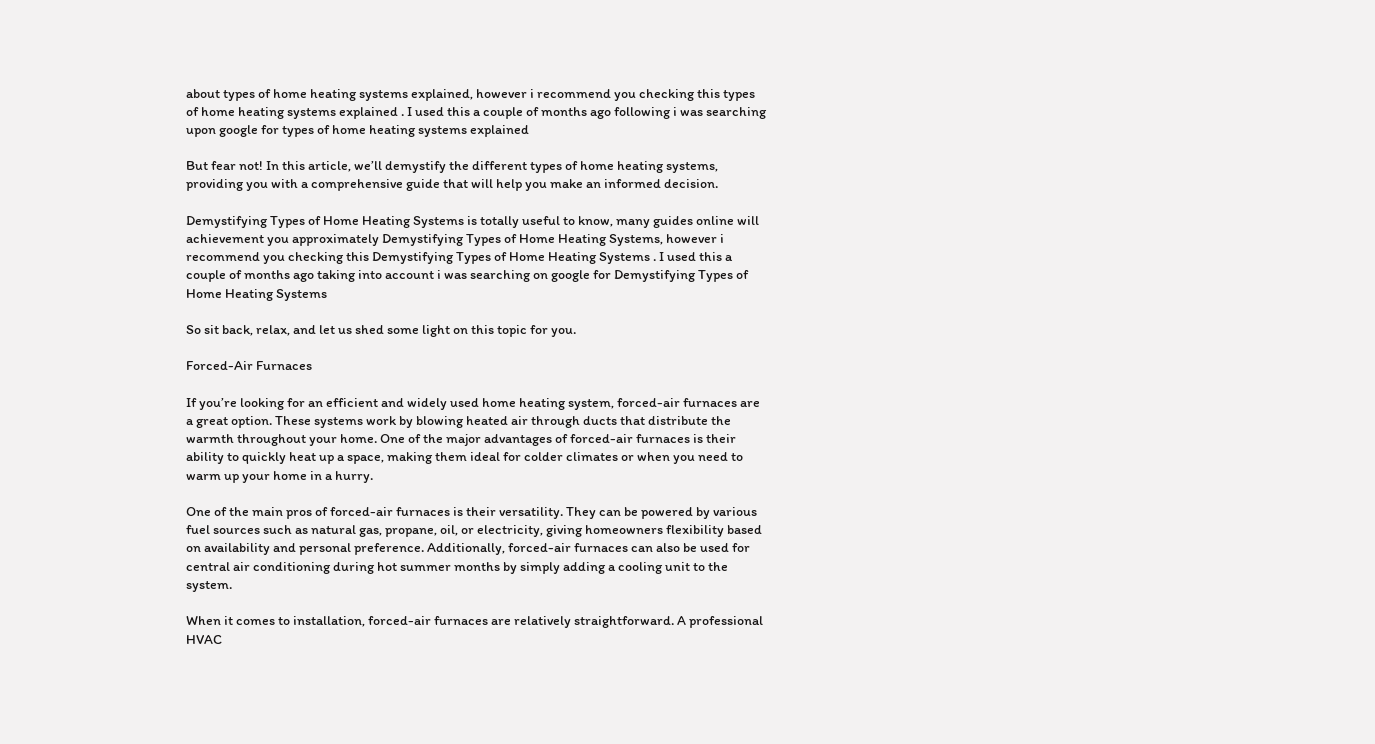about types of home heating systems explained, however i recommend you checking this types of home heating systems explained . I used this a couple of months ago following i was searching upon google for types of home heating systems explained

But fear not! In this article, we’ll demystify the different types of home heating systems, providing you with a comprehensive guide that will help you make an informed decision.

Demystifying Types of Home Heating Systems is totally useful to know, many guides online will achievement you approximately Demystifying Types of Home Heating Systems, however i recommend you checking this Demystifying Types of Home Heating Systems . I used this a couple of months ago taking into account i was searching on google for Demystifying Types of Home Heating Systems

So sit back, relax, and let us shed some light on this topic for you.

Forced-Air Furnaces

If you’re looking for an efficient and widely used home heating system, forced-air furnaces are a great option. These systems work by blowing heated air through ducts that distribute the warmth throughout your home. One of the major advantages of forced-air furnaces is their ability to quickly heat up a space, making them ideal for colder climates or when you need to warm up your home in a hurry.

One of the main pros of forced-air furnaces is their versatility. They can be powered by various fuel sources such as natural gas, propane, oil, or electricity, giving homeowners flexibility based on availability and personal preference. Additionally, forced-air furnaces can also be used for central air conditioning during hot summer months by simply adding a cooling unit to the system.

When it comes to installation, forced-air furnaces are relatively straightforward. A professional HVAC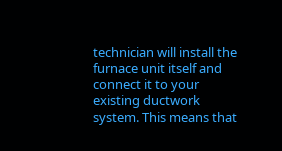technician will install the furnace unit itself and connect it to your existing ductwork system. This means that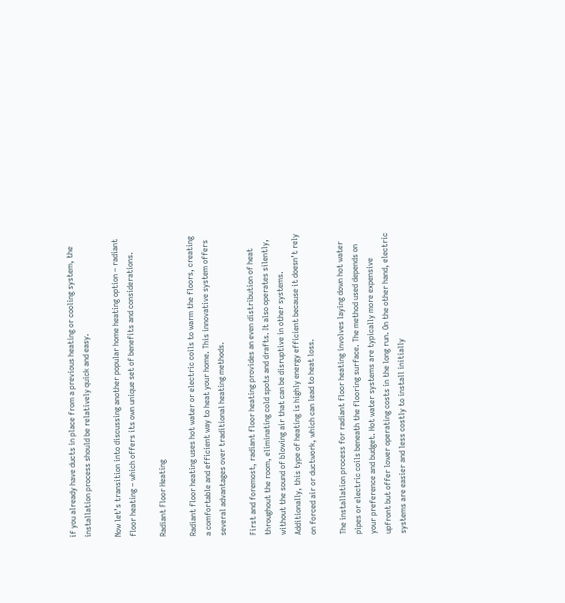if you already have ducts in place from a previous heating or cooling system, the installation process should be relatively quick and easy.

Now let’s transition into discussing another popular home heating option – radiant floor heating – which offers its own unique set of benefits and considerations.

Radiant Floor Heating

Radiant floor heating uses hot water or electric coils to warm the floors, creating a comfortable and efficient way to heat your home. This innovative system offers several advantages over traditional heating methods.

First and foremost, radiant floor heating provides an even distribution of heat throughout the room, eliminating cold spots and drafts. It also operates silently, without the sound of blowing air that can be disruptive in other systems. Additionally, this type of heating is highly energy efficient because it doesn’t rely on forced air or ductwork, which can lead to heat loss.

The installation process for radiant floor heating involves laying down hot water pipes or electric coils beneath the flooring surface. The method used depends on your preference and budget. Hot water systems are typically more expensive upfront but offer lower operating costs in the long run. On the other hand, electric systems are easier and less costly to install initially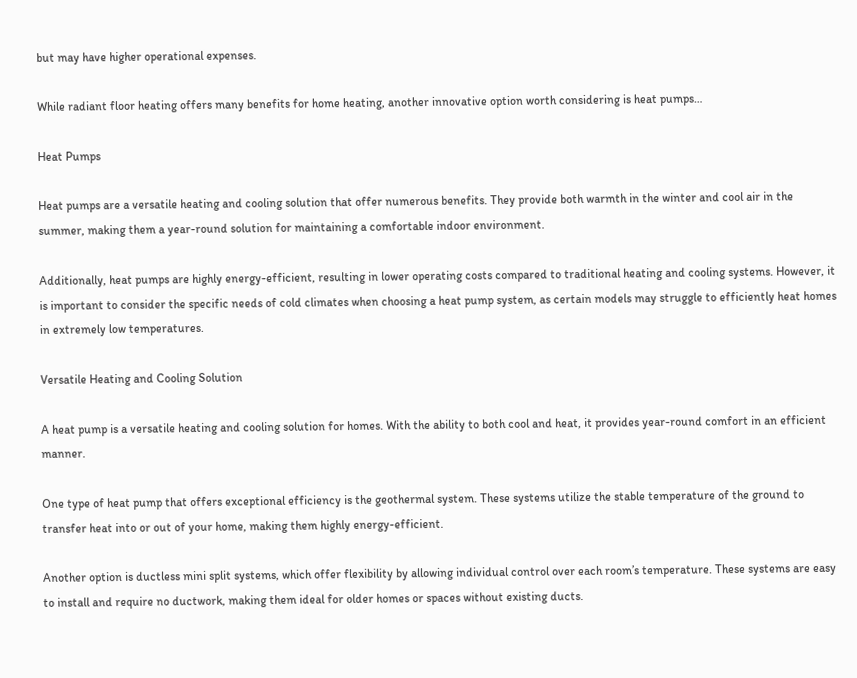but may have higher operational expenses.

While radiant floor heating offers many benefits for home heating, another innovative option worth considering is heat pumps…

Heat Pumps

Heat pumps are a versatile heating and cooling solution that offer numerous benefits. They provide both warmth in the winter and cool air in the summer, making them a year-round solution for maintaining a comfortable indoor environment.

Additionally, heat pumps are highly energy-efficient, resulting in lower operating costs compared to traditional heating and cooling systems. However, it is important to consider the specific needs of cold climates when choosing a heat pump system, as certain models may struggle to efficiently heat homes in extremely low temperatures.

Versatile Heating and Cooling Solution

A heat pump is a versatile heating and cooling solution for homes. With the ability to both cool and heat, it provides year-round comfort in an efficient manner.

One type of heat pump that offers exceptional efficiency is the geothermal system. These systems utilize the stable temperature of the ground to transfer heat into or out of your home, making them highly energy-efficient.

Another option is ductless mini split systems, which offer flexibility by allowing individual control over each room’s temperature. These systems are easy to install and require no ductwork, making them ideal for older homes or spaces without existing ducts.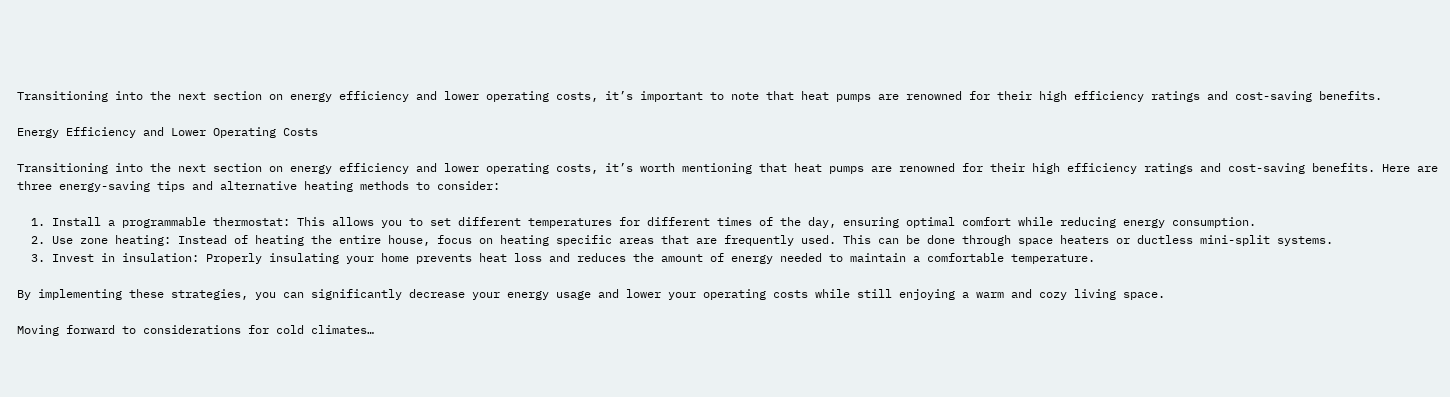Transitioning into the next section on energy efficiency and lower operating costs, it’s important to note that heat pumps are renowned for their high efficiency ratings and cost-saving benefits.

Energy Efficiency and Lower Operating Costs

Transitioning into the next section on energy efficiency and lower operating costs, it’s worth mentioning that heat pumps are renowned for their high efficiency ratings and cost-saving benefits. Here are three energy-saving tips and alternative heating methods to consider:

  1. Install a programmable thermostat: This allows you to set different temperatures for different times of the day, ensuring optimal comfort while reducing energy consumption.
  2. Use zone heating: Instead of heating the entire house, focus on heating specific areas that are frequently used. This can be done through space heaters or ductless mini-split systems.
  3. Invest in insulation: Properly insulating your home prevents heat loss and reduces the amount of energy needed to maintain a comfortable temperature.

By implementing these strategies, you can significantly decrease your energy usage and lower your operating costs while still enjoying a warm and cozy living space.

Moving forward to considerations for cold climates…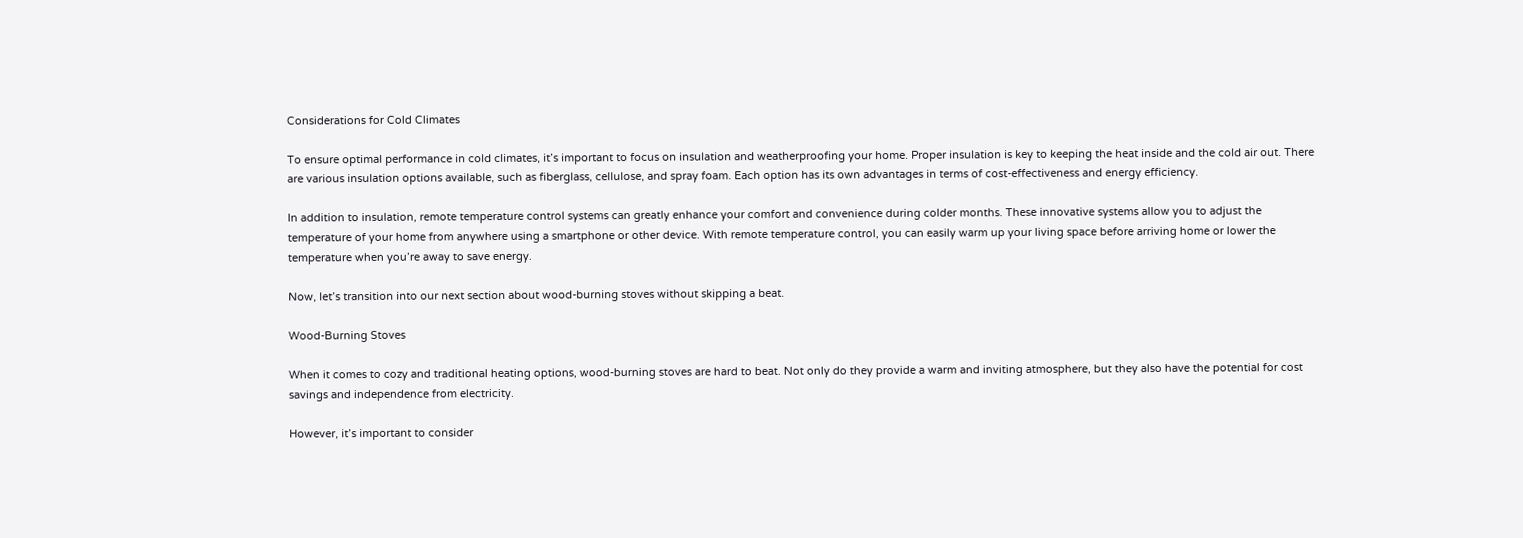Considerations for Cold Climates

To ensure optimal performance in cold climates, it’s important to focus on insulation and weatherproofing your home. Proper insulation is key to keeping the heat inside and the cold air out. There are various insulation options available, such as fiberglass, cellulose, and spray foam. Each option has its own advantages in terms of cost-effectiveness and energy efficiency.

In addition to insulation, remote temperature control systems can greatly enhance your comfort and convenience during colder months. These innovative systems allow you to adjust the temperature of your home from anywhere using a smartphone or other device. With remote temperature control, you can easily warm up your living space before arriving home or lower the temperature when you’re away to save energy.

Now, let’s transition into our next section about wood-burning stoves without skipping a beat.

Wood-Burning Stoves

When it comes to cozy and traditional heating options, wood-burning stoves are hard to beat. Not only do they provide a warm and inviting atmosphere, but they also have the potential for cost savings and independence from electricity.

However, it’s important to consider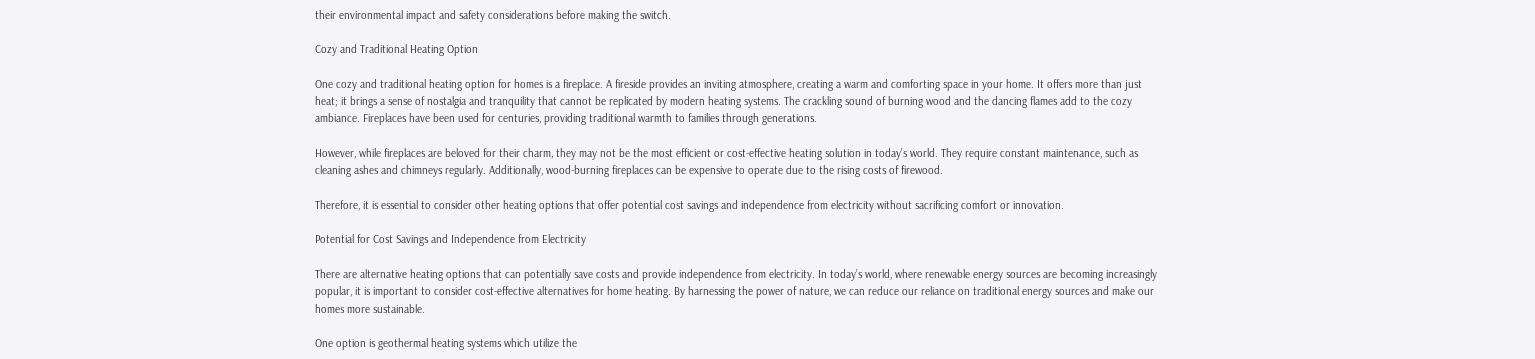their environmental impact and safety considerations before making the switch.

Cozy and Traditional Heating Option

One cozy and traditional heating option for homes is a fireplace. A fireside provides an inviting atmosphere, creating a warm and comforting space in your home. It offers more than just heat; it brings a sense of nostalgia and tranquility that cannot be replicated by modern heating systems. The crackling sound of burning wood and the dancing flames add to the cozy ambiance. Fireplaces have been used for centuries, providing traditional warmth to families through generations.

However, while fireplaces are beloved for their charm, they may not be the most efficient or cost-effective heating solution in today’s world. They require constant maintenance, such as cleaning ashes and chimneys regularly. Additionally, wood-burning fireplaces can be expensive to operate due to the rising costs of firewood.

Therefore, it is essential to consider other heating options that offer potential cost savings and independence from electricity without sacrificing comfort or innovation.

Potential for Cost Savings and Independence from Electricity

There are alternative heating options that can potentially save costs and provide independence from electricity. In today’s world, where renewable energy sources are becoming increasingly popular, it is important to consider cost-effective alternatives for home heating. By harnessing the power of nature, we can reduce our reliance on traditional energy sources and make our homes more sustainable.

One option is geothermal heating systems which utilize the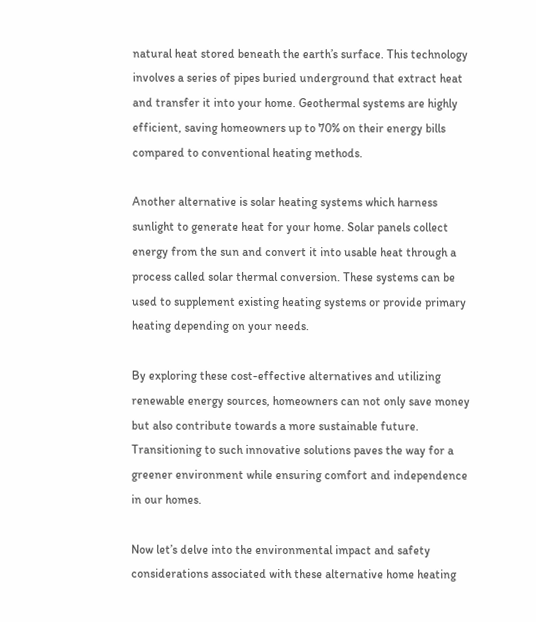natural heat stored beneath the earth’s surface. This technology involves a series of pipes buried underground that extract heat and transfer it into your home. Geothermal systems are highly efficient, saving homeowners up to 70% on their energy bills compared to conventional heating methods.

Another alternative is solar heating systems which harness sunlight to generate heat for your home. Solar panels collect energy from the sun and convert it into usable heat through a process called solar thermal conversion. These systems can be used to supplement existing heating systems or provide primary heating depending on your needs.

By exploring these cost-effective alternatives and utilizing renewable energy sources, homeowners can not only save money but also contribute towards a more sustainable future. Transitioning to such innovative solutions paves the way for a greener environment while ensuring comfort and independence in our homes.

Now let’s delve into the environmental impact and safety considerations associated with these alternative home heating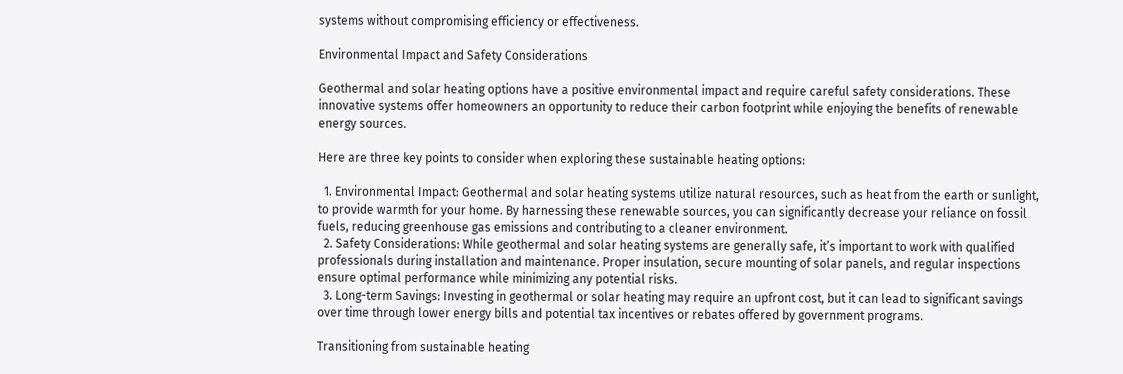systems without compromising efficiency or effectiveness.

Environmental Impact and Safety Considerations

Geothermal and solar heating options have a positive environmental impact and require careful safety considerations. These innovative systems offer homeowners an opportunity to reduce their carbon footprint while enjoying the benefits of renewable energy sources.

Here are three key points to consider when exploring these sustainable heating options:

  1. Environmental Impact: Geothermal and solar heating systems utilize natural resources, such as heat from the earth or sunlight, to provide warmth for your home. By harnessing these renewable sources, you can significantly decrease your reliance on fossil fuels, reducing greenhouse gas emissions and contributing to a cleaner environment.
  2. Safety Considerations: While geothermal and solar heating systems are generally safe, it’s important to work with qualified professionals during installation and maintenance. Proper insulation, secure mounting of solar panels, and regular inspections ensure optimal performance while minimizing any potential risks.
  3. Long-term Savings: Investing in geothermal or solar heating may require an upfront cost, but it can lead to significant savings over time through lower energy bills and potential tax incentives or rebates offered by government programs.

Transitioning from sustainable heating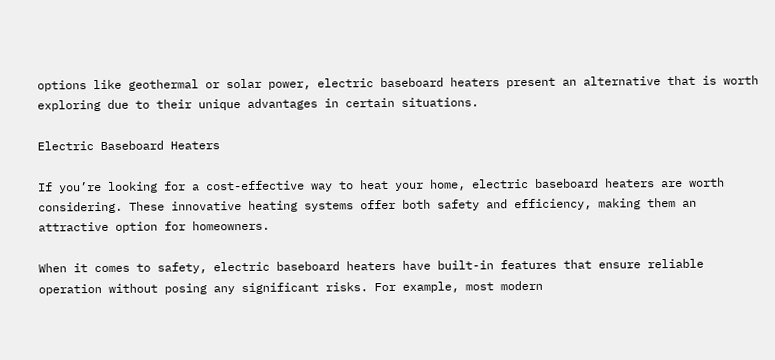options like geothermal or solar power, electric baseboard heaters present an alternative that is worth exploring due to their unique advantages in certain situations.

Electric Baseboard Heaters

If you’re looking for a cost-effective way to heat your home, electric baseboard heaters are worth considering. These innovative heating systems offer both safety and efficiency, making them an attractive option for homeowners.

When it comes to safety, electric baseboard heaters have built-in features that ensure reliable operation without posing any significant risks. For example, most modern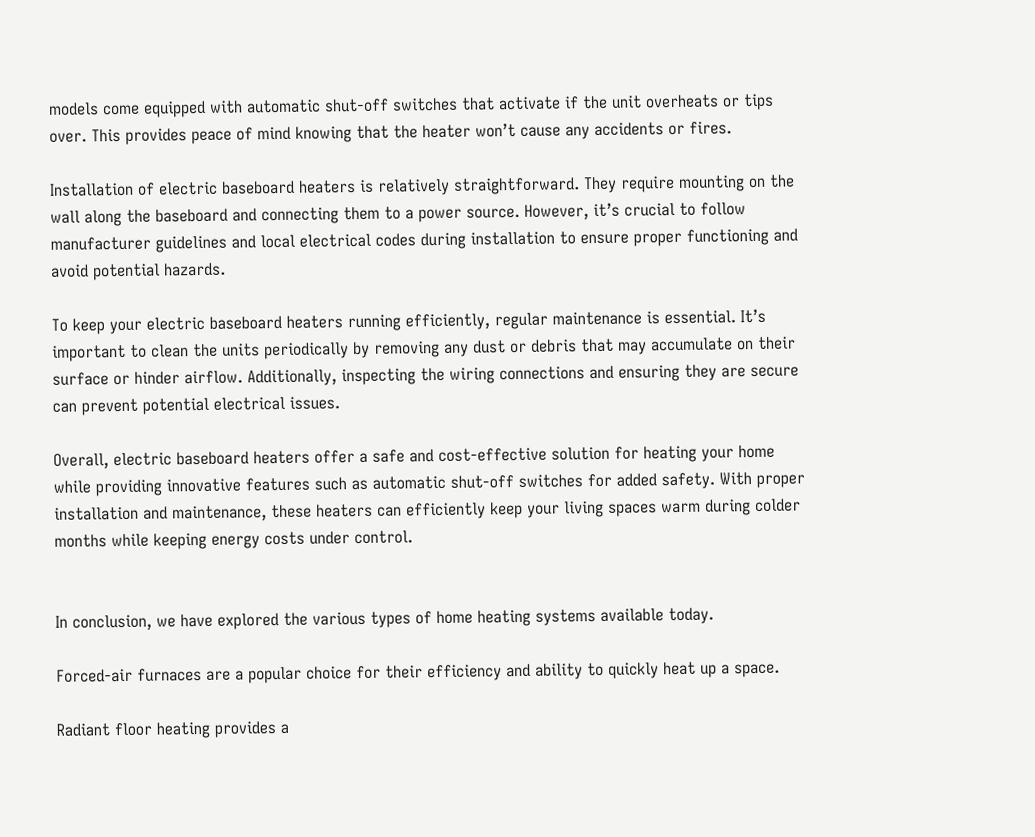models come equipped with automatic shut-off switches that activate if the unit overheats or tips over. This provides peace of mind knowing that the heater won’t cause any accidents or fires.

Installation of electric baseboard heaters is relatively straightforward. They require mounting on the wall along the baseboard and connecting them to a power source. However, it’s crucial to follow manufacturer guidelines and local electrical codes during installation to ensure proper functioning and avoid potential hazards.

To keep your electric baseboard heaters running efficiently, regular maintenance is essential. It’s important to clean the units periodically by removing any dust or debris that may accumulate on their surface or hinder airflow. Additionally, inspecting the wiring connections and ensuring they are secure can prevent potential electrical issues.

Overall, electric baseboard heaters offer a safe and cost-effective solution for heating your home while providing innovative features such as automatic shut-off switches for added safety. With proper installation and maintenance, these heaters can efficiently keep your living spaces warm during colder months while keeping energy costs under control.


In conclusion, we have explored the various types of home heating systems available today.

Forced-air furnaces are a popular choice for their efficiency and ability to quickly heat up a space.

Radiant floor heating provides a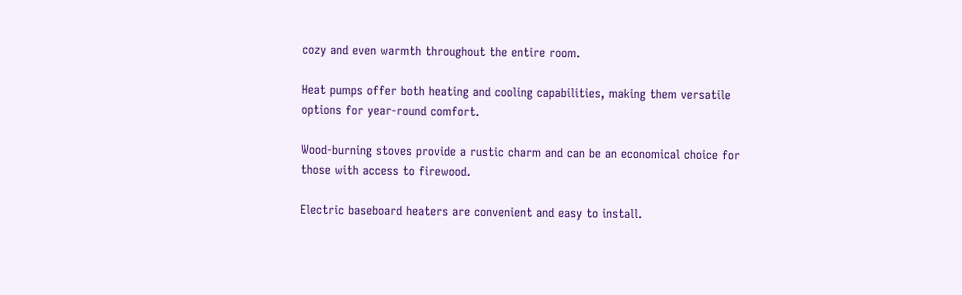cozy and even warmth throughout the entire room.

Heat pumps offer both heating and cooling capabilities, making them versatile options for year-round comfort.

Wood-burning stoves provide a rustic charm and can be an economical choice for those with access to firewood.

Electric baseboard heaters are convenient and easy to install.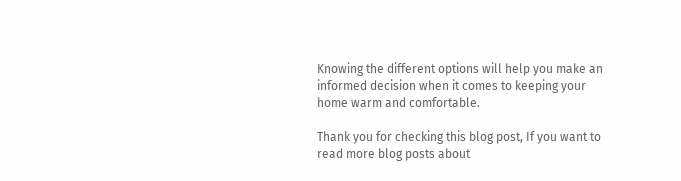Knowing the different options will help you make an informed decision when it comes to keeping your home warm and comfortable.

Thank you for checking this blog post, If you want to read more blog posts about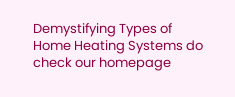Demystifying Types of Home Heating Systems do check our homepage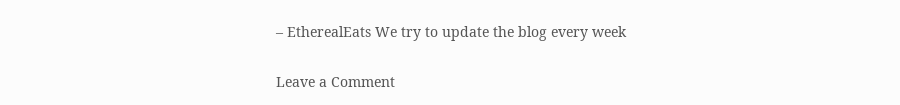– EtherealEats We try to update the blog every week

Leave a Comment